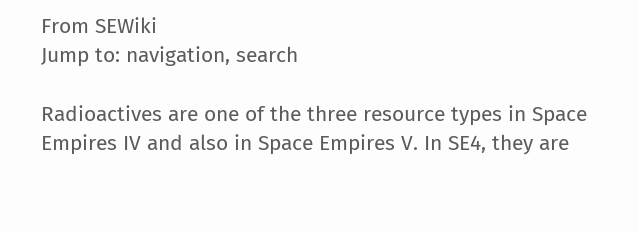From SEWiki
Jump to: navigation, search

Radioactives are one of the three resource types in Space Empires IV and also in Space Empires V. In SE4, they are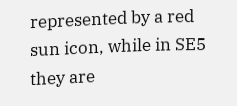represented by a red sun icon, while in SE5 they are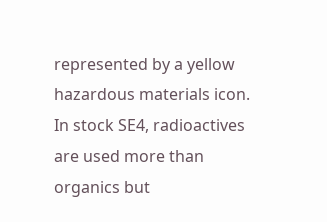represented by a yellow hazardous materials icon. In stock SE4, radioactives are used more than organics but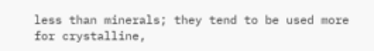less than minerals; they tend to be used more for crystalline,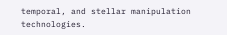temporal, and stellar manipulation technologies.